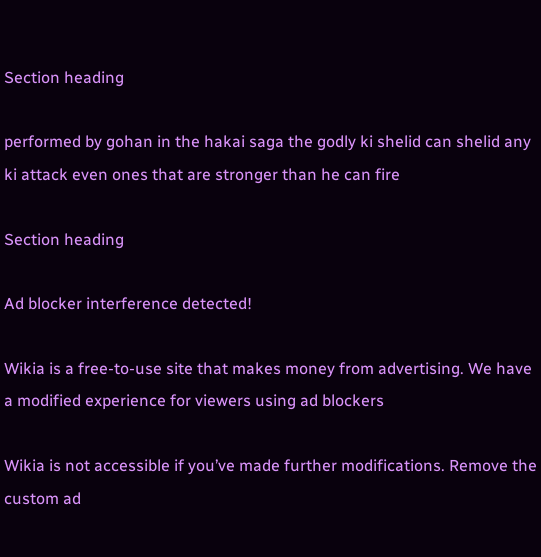Section heading

performed by gohan in the hakai saga the godly ki shelid can shelid any ki attack even ones that are stronger than he can fire

Section heading

Ad blocker interference detected!

Wikia is a free-to-use site that makes money from advertising. We have a modified experience for viewers using ad blockers

Wikia is not accessible if you’ve made further modifications. Remove the custom ad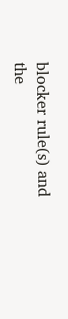blocker rule(s) and the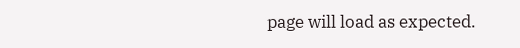page will load as expected.